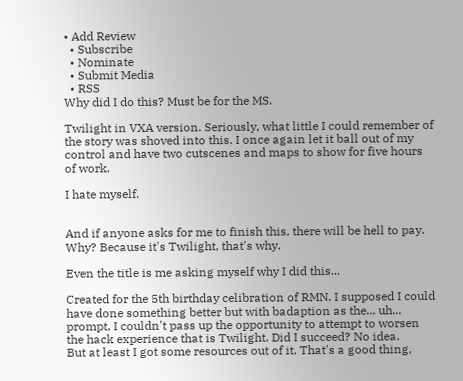• Add Review
  • Subscribe
  • Nominate
  • Submit Media
  • RSS
Why did I do this? Must be for the MS.

Twilight in VXA version. Seriously, what little I could remember of the story was shoved into this. I once again let it ball out of my control and have two cutscenes and maps to show for five hours of work.

I hate myself.


And if anyone asks for me to finish this, there will be hell to pay. Why? Because it's Twilight, that's why.

Even the title is me asking myself why I did this...

Created for the 5th birthday celibration of RMN. I supposed I could have done something better but with badaption as the... uh... prompt, I couldn't pass up the opportunity to attempt to worsen the hack experience that is Twilight. Did I succeed? No idea.
But at least I got some resources out of it. That's a good thing,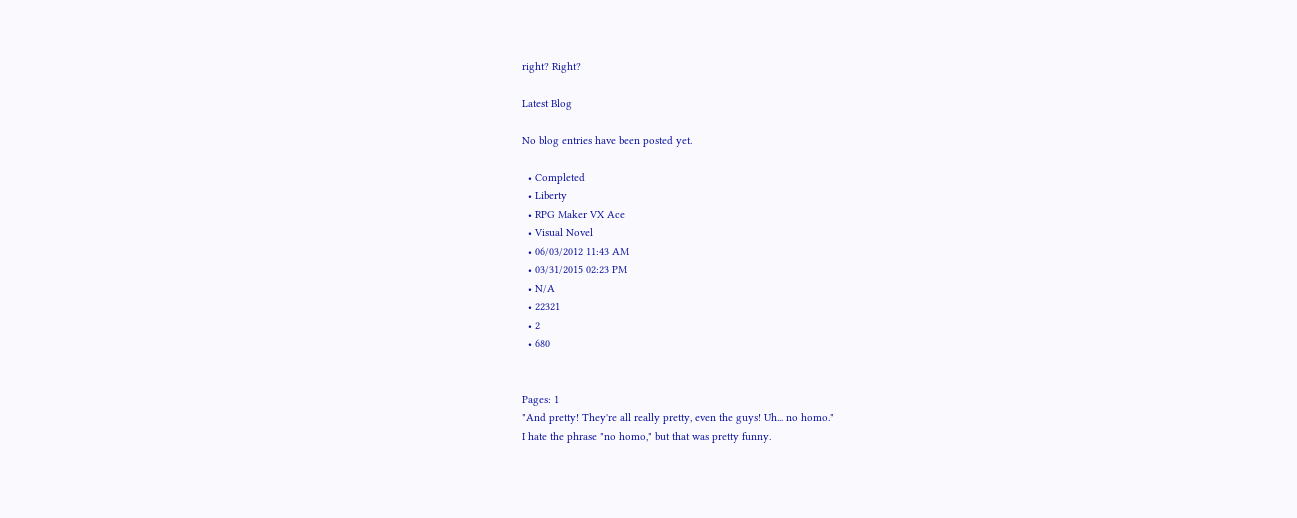right? Right?

Latest Blog

No blog entries have been posted yet.

  • Completed
  • Liberty
  • RPG Maker VX Ace
  • Visual Novel
  • 06/03/2012 11:43 AM
  • 03/31/2015 02:23 PM
  • N/A
  • 22321
  • 2
  • 680


Pages: 1
"And pretty! They're all really pretty, even the guys! Uh... no homo."
I hate the phrase "no homo," but that was pretty funny.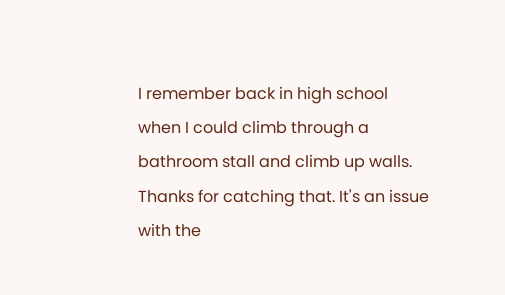I remember back in high school when I could climb through a bathroom stall and climb up walls.
Thanks for catching that. It's an issue with the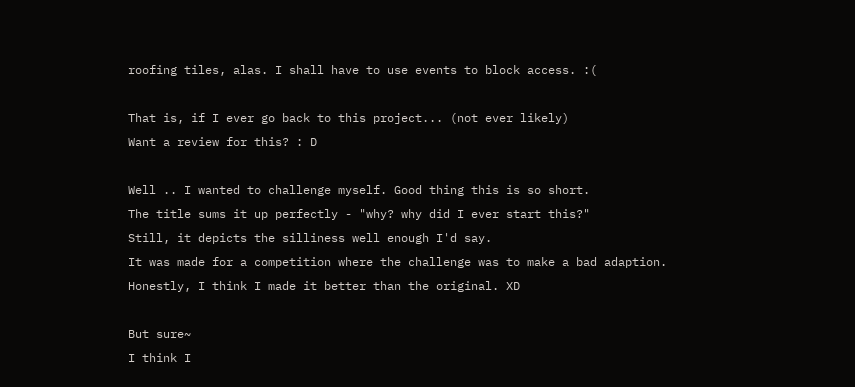roofing tiles, alas. I shall have to use events to block access. :(

That is, if I ever go back to this project... (not ever likely)
Want a review for this? : D

Well .. I wanted to challenge myself. Good thing this is so short.
The title sums it up perfectly - "why? why did I ever start this?"
Still, it depicts the silliness well enough I'd say.
It was made for a competition where the challenge was to make a bad adaption. Honestly, I think I made it better than the original. XD

But sure~
I think I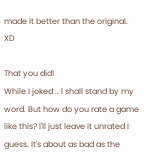made it better than the original. XD

That you did!
While I joked .. I shall stand by my word. But how do you rate a game like this? I'll just leave it unrated I guess. It's about as bad as the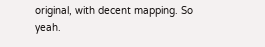original, with decent mapping. So yeah.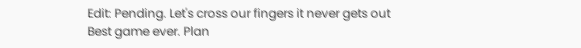Edit: Pending. Let's cross our fingers it never gets out
Best game ever. Plan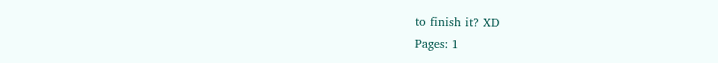to finish it? XD
Pages: 1